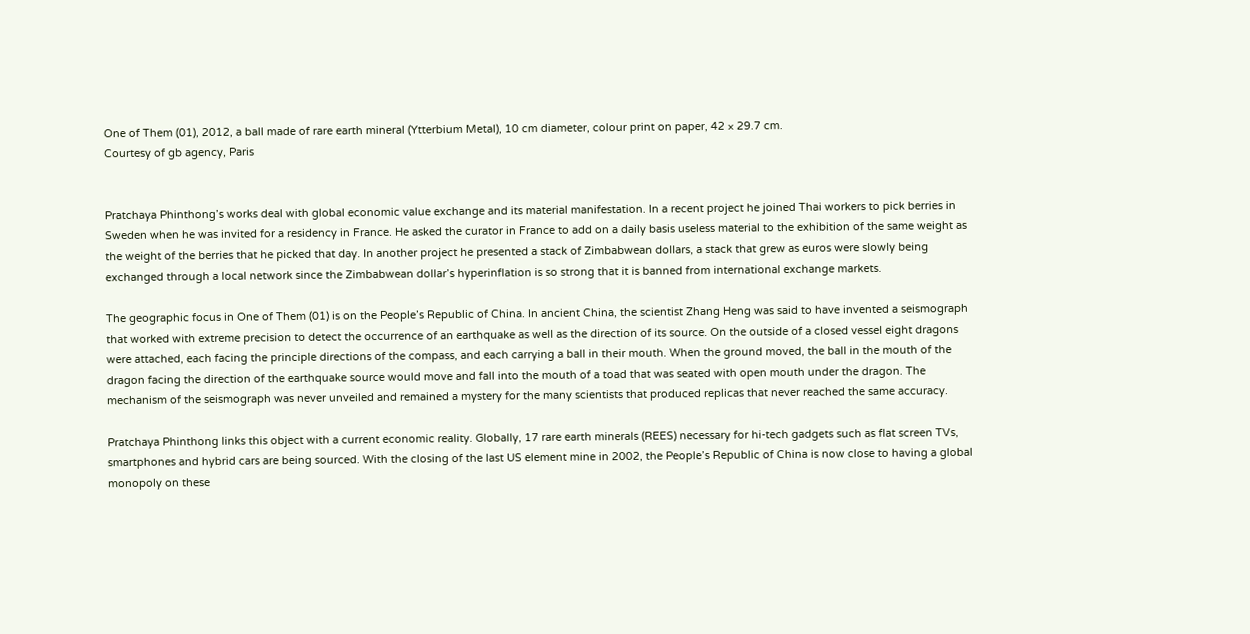One of Them (01), 2012, a ball made of rare earth mineral (Ytterbium Metal), 10 cm diameter, colour print on paper, 42 × 29.7 cm.
Courtesy of gb agency, Paris


Pratchaya Phinthong’s works deal with global economic value exchange and its material manifestation. In a recent project he joined Thai workers to pick berries in Sweden when he was invited for a residency in France. He asked the curator in France to add on a daily basis useless material to the exhibition of the same weight as the weight of the berries that he picked that day. In another project he presented a stack of Zimbabwean dollars, a stack that grew as euros were slowly being exchanged through a local network since the Zimbabwean dollar’s hyperinflation is so strong that it is banned from international exchange markets.

The geographic focus in One of Them (01) is on the People’s Republic of China. In ancient China, the scientist Zhang Heng was said to have invented a seismograph that worked with extreme precision to detect the occurrence of an earthquake as well as the direction of its source. On the outside of a closed vessel eight dragons were attached, each facing the principle directions of the compass, and each carrying a ball in their mouth. When the ground moved, the ball in the mouth of the dragon facing the direction of the earthquake source would move and fall into the mouth of a toad that was seated with open mouth under the dragon. The mechanism of the seismograph was never unveiled and remained a mystery for the many scientists that produced replicas that never reached the same accuracy.

Pratchaya Phinthong links this object with a current economic reality. Globally, 17 rare earth minerals (REES) necessary for hi-tech gadgets such as flat screen TVs, smartphones and hybrid cars are being sourced. With the closing of the last US element mine in 2002, the People’s Republic of China is now close to having a global monopoly on these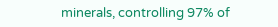minerals, controlling 97% of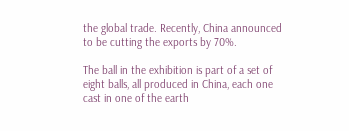the global trade. Recently, China announced to be cutting the exports by 70%.

The ball in the exhibition is part of a set of eight balls, all produced in China, each one cast in one of the earth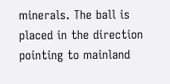minerals. The ball is placed in the direction pointing to mainland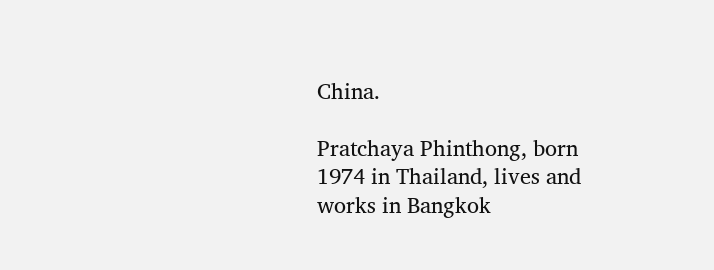China.

Pratchaya Phinthong, born 1974 in Thailand, lives and works in Bangkok